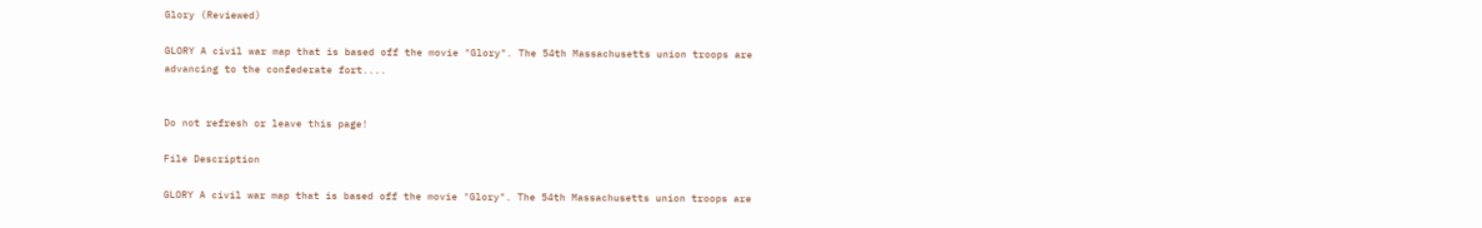Glory (Reviewed)

GLORY A civil war map that is based off the movie "Glory". The 54th Massachusetts union troops are advancing to the confederate fort....


Do not refresh or leave this page!

File Description

GLORY A civil war map that is based off the movie "Glory". The 54th Massachusetts union troops are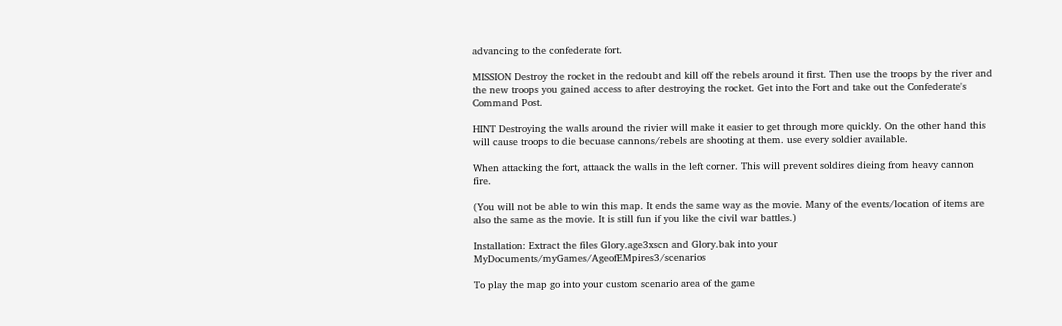advancing to the confederate fort.

MISSION Destroy the rocket in the redoubt and kill off the rebels around it first. Then use the troops by the river and the new troops you gained access to after destroying the rocket. Get into the Fort and take out the Confederate's Command Post.

HINT Destroying the walls around the rivier will make it easier to get through more quickly. On the other hand this will cause troops to die becuase cannons/rebels are shooting at them. use every soldier available.

When attacking the fort, attaack the walls in the left corner. This will prevent soldires dieing from heavy cannon fire.

(You will not be able to win this map. It ends the same way as the movie. Many of the events/location of items are also the same as the movie. It is still fun if you like the civil war battles.)

Installation: Extract the files Glory.age3xscn and Glory.bak into your MyDocuments/myGames/AgeofEMpires3/scenarios

To play the map go into your custom scenario area of the game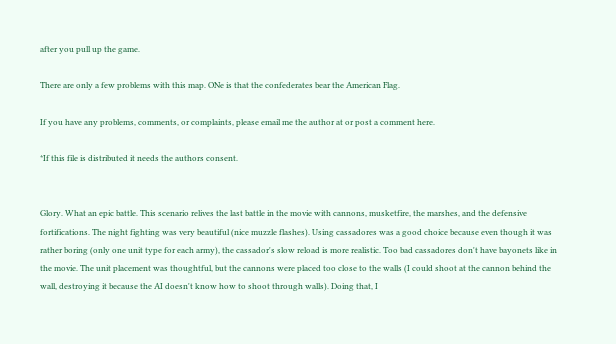after you pull up the game.

There are only a few problems with this map. ONe is that the confederates bear the American Flag.

If you have any problems, comments, or complaints, please email me the author at or post a comment here.

*If this file is distributed it needs the authors consent.


Glory. What an epic battle. This scenario relives the last battle in the movie with cannons, musketfire, the marshes, and the defensive fortifications. The night fighting was very beautiful (nice muzzle flashes). Using cassadores was a good choice because even though it was rather boring (only one unit type for each army), the cassador's slow reload is more realistic. Too bad cassadores don't have bayonets like in the movie. The unit placement was thoughtful, but the cannons were placed too close to the walls (I could shoot at the cannon behind the wall, destroying it because the AI doesn't know how to shoot through walls). Doing that, I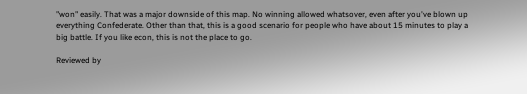"won" easily. That was a major downside of this map. No winning allowed whatsover, even after you've blown up everything Confederate. Other than that, this is a good scenario for people who have about 15 minutes to play a big battle. If you like econ, this is not the place to go.

Reviewed by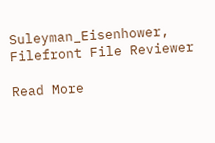Suleyman_Eisenhower, Filefront File Reviewer

Read More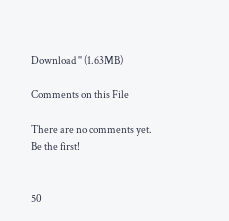Download '' (1.63MB)

Comments on this File

There are no comments yet. Be the first!


50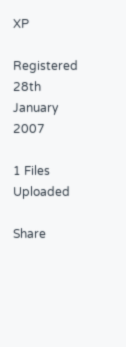XP

Registered 28th January 2007

1 Files Uploaded

Share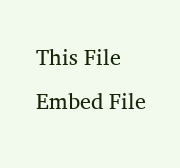This File
Embed File